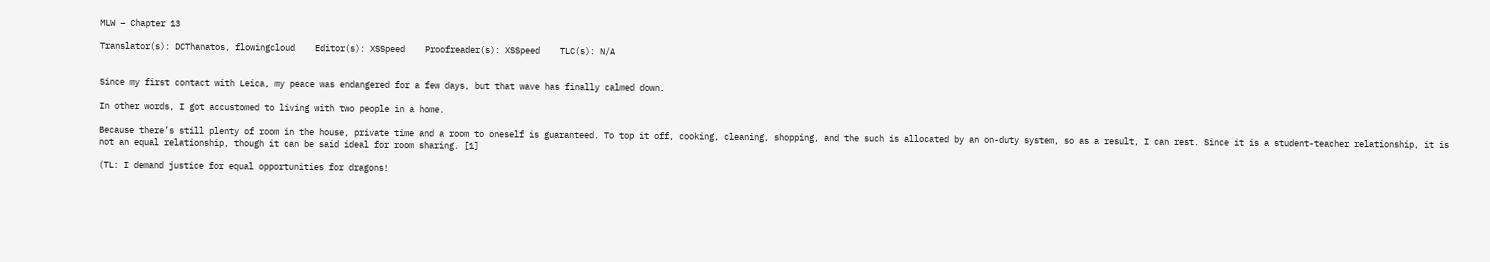MLW – Chapter 13

Translator(s): DCThanatos, flowingcloud    Editor(s): XSSpeed    Proofreader(s): XSSpeed    TLC(s): N/A


Since my first contact with Leica, my peace was endangered for a few days, but that wave has finally calmed down.

In other words, I got accustomed to living with two people in a home.

Because there’s still plenty of room in the house, private time and a room to oneself is guaranteed. To top it off, cooking, cleaning, shopping, and the such is allocated by an on-duty system, so as a result, I can rest. Since it is a student-teacher relationship, it is not an equal relationship, though it can be said ideal for room sharing. [1]

(TL: I demand justice for equal opportunities for dragons!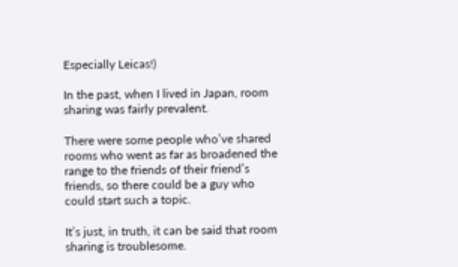Especially Leicas!)

In the past, when I lived in Japan, room sharing was fairly prevalent.

There were some people who’ve shared rooms who went as far as broadened the range to the friends of their friend’s friends, so there could be a guy who could start such a topic.

It’s just, in truth, it can be said that room sharing is troublesome.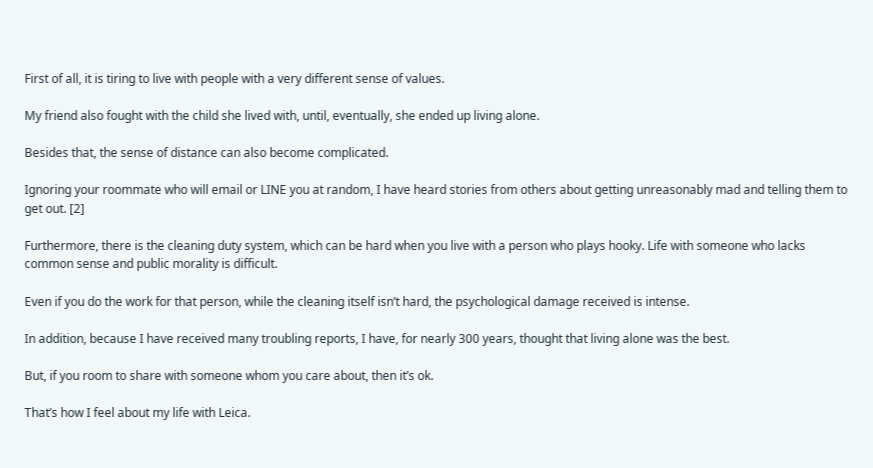First of all, it is tiring to live with people with a very different sense of values.

My friend also fought with the child she lived with, until, eventually, she ended up living alone.

Besides that, the sense of distance can also become complicated.

Ignoring your roommate who will email or LINE you at random, I have heard stories from others about getting unreasonably mad and telling them to get out. [2]

Furthermore, there is the cleaning duty system, which can be hard when you live with a person who plays hooky. Life with someone who lacks common sense and public morality is difficult.

Even if you do the work for that person, while the cleaning itself isn’t hard, the psychological damage received is intense.

In addition, because I have received many troubling reports, I have, for nearly 300 years, thought that living alone was the best.

But, if you room to share with someone whom you care about, then it’s ok.

That’s how I feel about my life with Leica.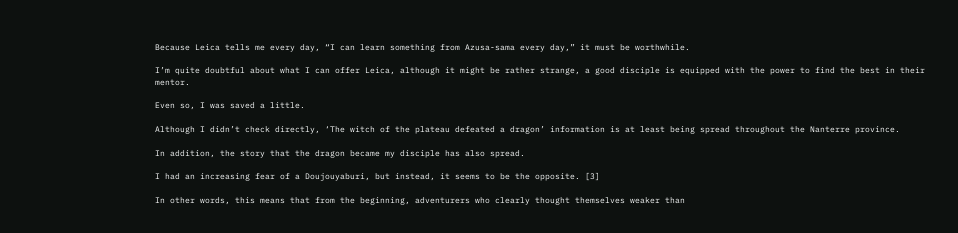Because Leica tells me every day, “I can learn something from Azusa-sama every day,” it must be worthwhile.

I’m quite doubtful about what I can offer Leica, although it might be rather strange, a good disciple is equipped with the power to find the best in their mentor.

Even so, I was saved a little.

Although I didn’t check directly, ‘The witch of the plateau defeated a dragon’ information is at least being spread throughout the Nanterre province.

In addition, the story that the dragon became my disciple has also spread.

I had an increasing fear of a Doujouyaburi, but instead, it seems to be the opposite. [3]

In other words, this means that from the beginning, adventurers who clearly thought themselves weaker than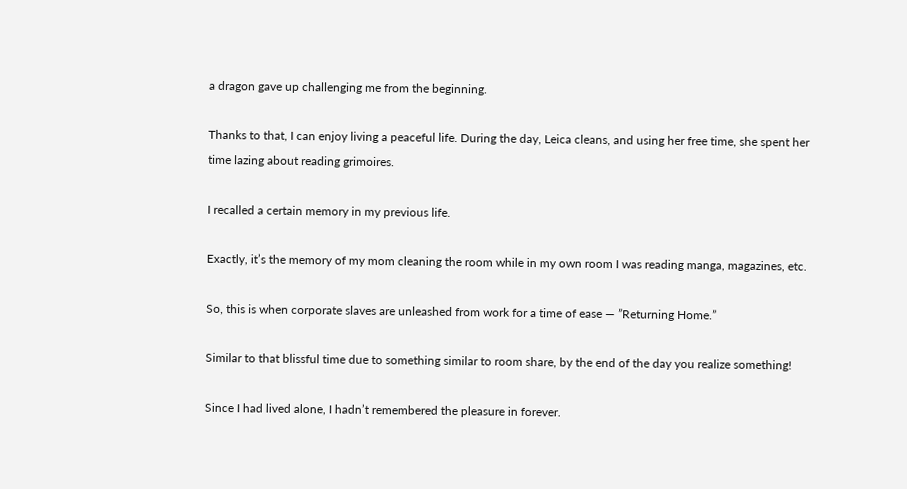a dragon gave up challenging me from the beginning.

Thanks to that, I can enjoy living a peaceful life. During the day, Leica cleans, and using her free time, she spent her time lazing about reading grimoires.

I recalled a certain memory in my previous life.

Exactly, it’s the memory of my mom cleaning the room while in my own room I was reading manga, magazines, etc.

So, this is when corporate slaves are unleashed from work for a time of ease — ”Returning Home.”

Similar to that blissful time due to something similar to room share, by the end of the day you realize something!

Since I had lived alone, I hadn’t remembered the pleasure in forever.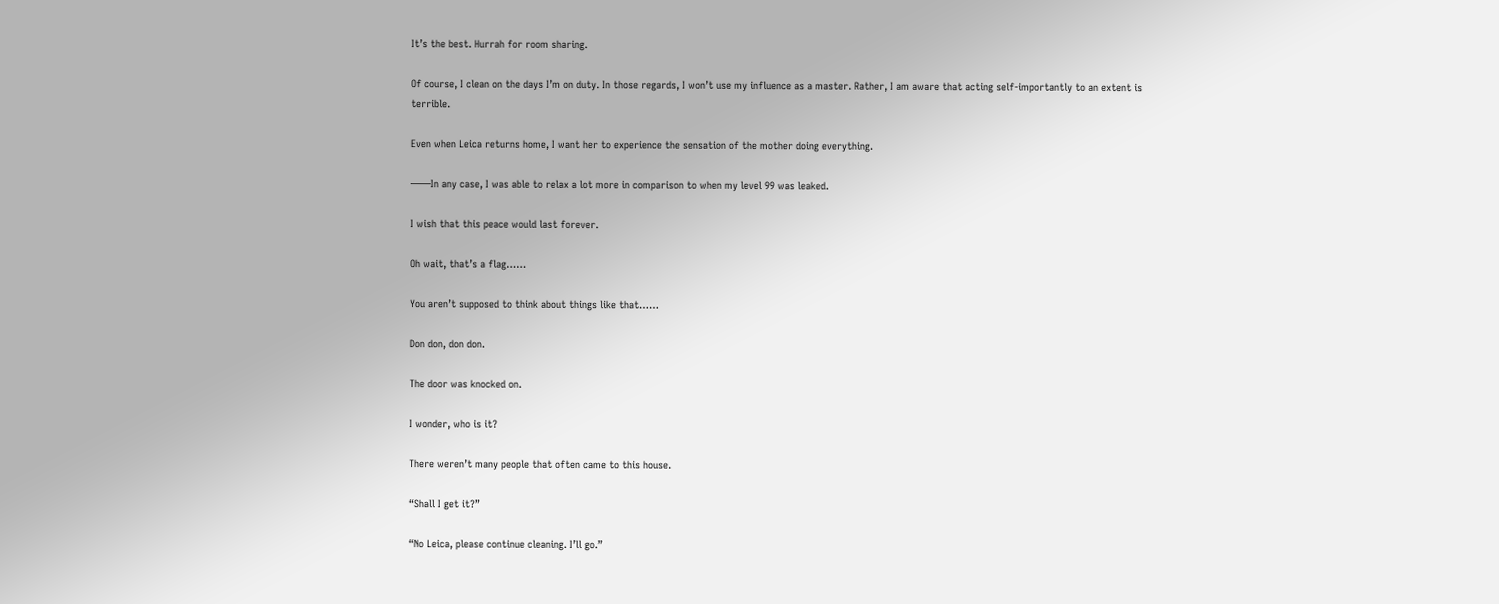It’s the best. Hurrah for room sharing.

Of course, I clean on the days I’m on duty. In those regards, I won’t use my influence as a master. Rather, I am aware that acting self-importantly to an extent is terrible.

Even when Leica returns home, I want her to experience the sensation of the mother doing everything.

――In any case, I was able to relax a lot more in comparison to when my level 99 was leaked.

I wish that this peace would last forever.

Oh wait, that’s a flag……

You aren’t supposed to think about things like that……

Don don, don don.

The door was knocked on.

I wonder, who is it?

There weren’t many people that often came to this house.

“Shall I get it?”

“No Leica, please continue cleaning. I’ll go.”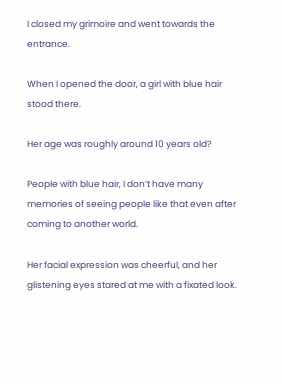I closed my grimoire and went towards the entrance.

When I opened the door, a girl with blue hair stood there.

Her age was roughly around 10 years old?

People with blue hair, I don’t have many memories of seeing people like that even after coming to another world.

Her facial expression was cheerful, and her glistening eyes stared at me with a fixated look.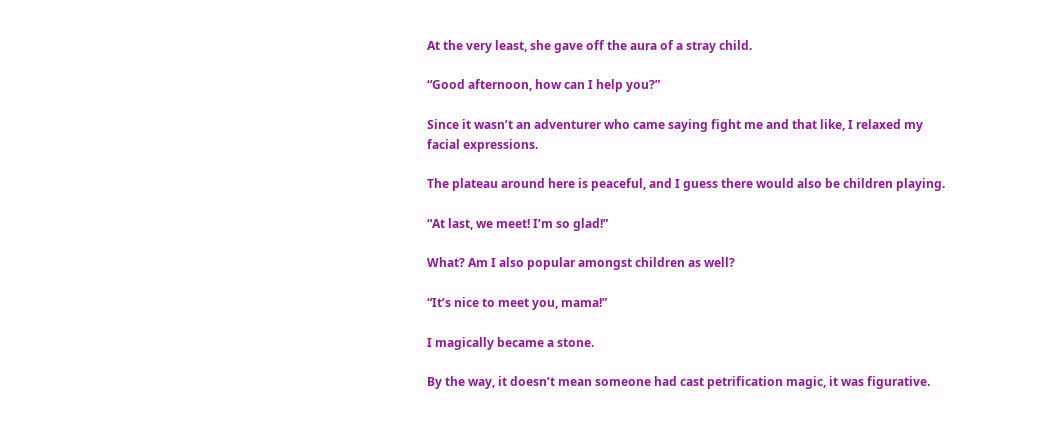At the very least, she gave off the aura of a stray child.

“Good afternoon, how can I help you?”

Since it wasn’t an adventurer who came saying fight me and that like, I relaxed my facial expressions.

The plateau around here is peaceful, and I guess there would also be children playing.

“At last, we meet! I’m so glad!”

What? Am I also popular amongst children as well?

“It’s nice to meet you, mama!”

I magically became a stone.

By the way, it doesn’t mean someone had cast petrification magic, it was figurative.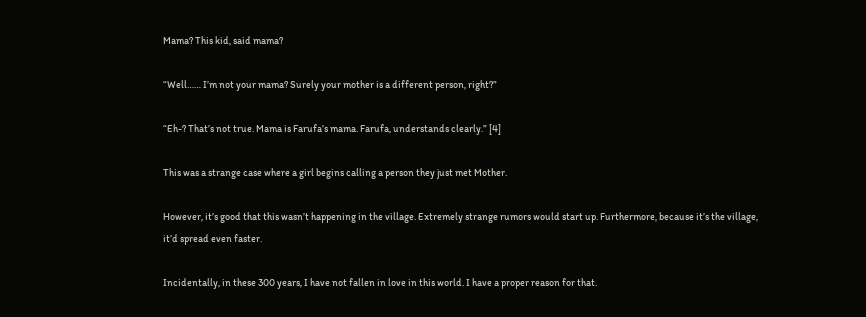Mama? This kid, said mama?

“Well…… I’m not your mama? Surely your mother is a different person, right?”

“Eh-? That’s not true. Mama is Farufa’s mama. Farufa, understands clearly.” [4]

This was a strange case where a girl begins calling a person they just met Mother.

However, it’s good that this wasn’t happening in the village. Extremely strange rumors would start up. Furthermore, because it’s the village, it’d spread even faster.

Incidentally, in these 300 years, I have not fallen in love in this world. I have a proper reason for that.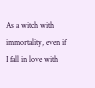As a witch with immortality, even if I fall in love with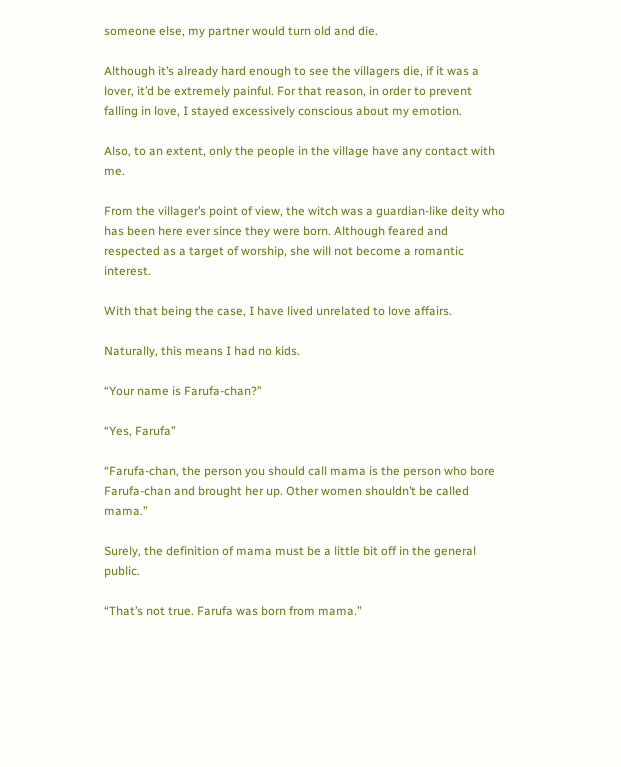someone else, my partner would turn old and die.

Although it’s already hard enough to see the villagers die, if it was a lover, it’d be extremely painful. For that reason, in order to prevent falling in love, I stayed excessively conscious about my emotion.

Also, to an extent, only the people in the village have any contact with me.

From the villager’s point of view, the witch was a guardian-like deity who has been here ever since they were born. Although feared and respected as a target of worship, she will not become a romantic interest.

With that being the case, I have lived unrelated to love affairs.

Naturally, this means I had no kids.

“Your name is Farufa-chan?”

“Yes, Farufa”

“Farufa-chan, the person you should call mama is the person who bore Farufa-chan and brought her up. Other women shouldn’t be called mama.”

Surely, the definition of mama must be a little bit off in the general public.

“That’s not true. Farufa was born from mama.”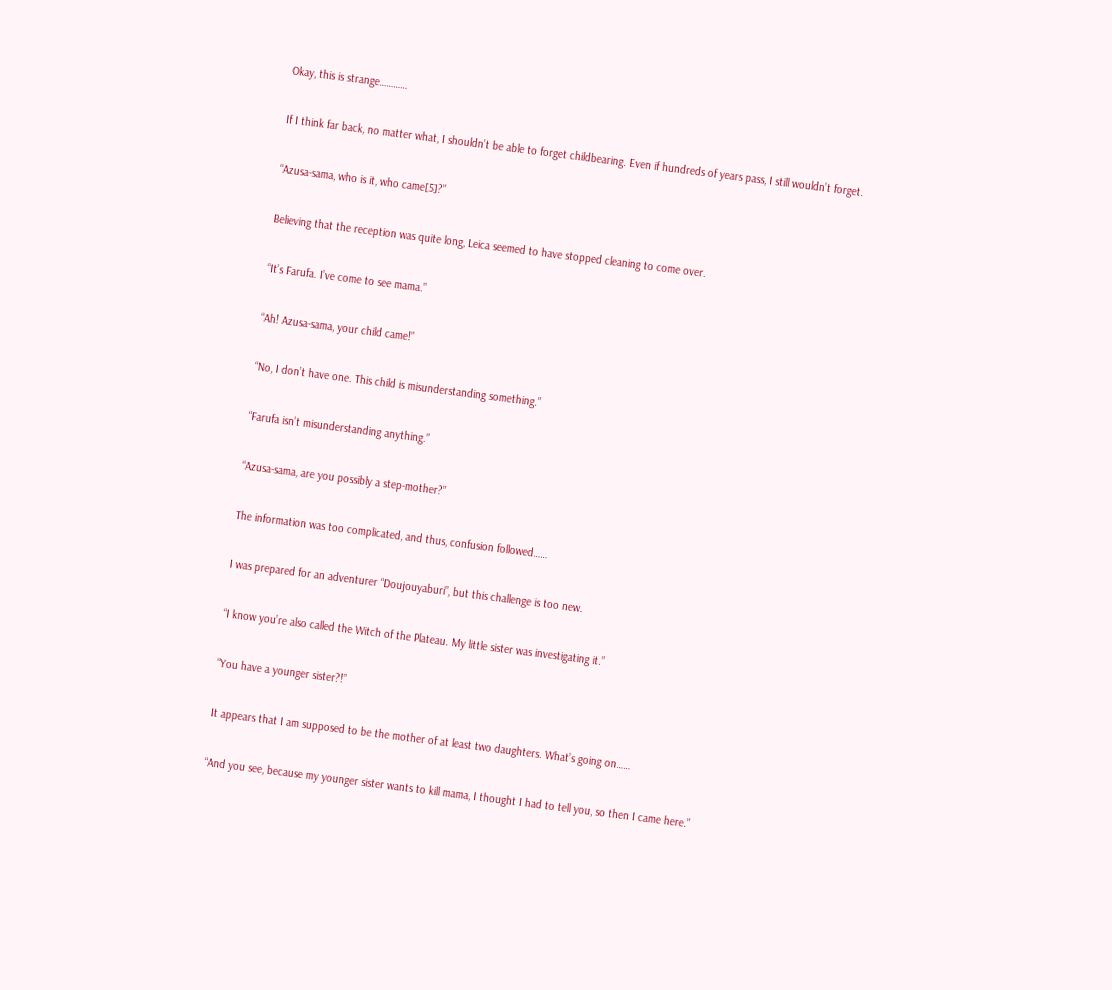Okay, this is strange…………

If I think far back, no matter what, I shouldn’t be able to forget childbearing. Even if hundreds of years pass, I still wouldn’t forget.

“Azusa-sama, who is it, who came[5]?”

Believing that the reception was quite long, Leica seemed to have stopped cleaning to come over.

“It’s Farufa. I’ve come to see mama.”

“Ah! Azusa-sama, your child came!”

“No, I don’t have one. This child is misunderstanding something.”

“Farufa isn’t misunderstanding anything.”

“Azusa-sama, are you possibly a step-mother?”

The information was too complicated, and thus, confusion followed……

I was prepared for an adventurer “Doujouyaburi”, but this challenge is too new.

“I know you’re also called the Witch of the Plateau. My little sister was investigating it.”

“You have a younger sister?!”

It appears that I am supposed to be the mother of at least two daughters. What’s going on……

“And you see, because my younger sister wants to kill mama, I thought I had to tell you, so then I came here.”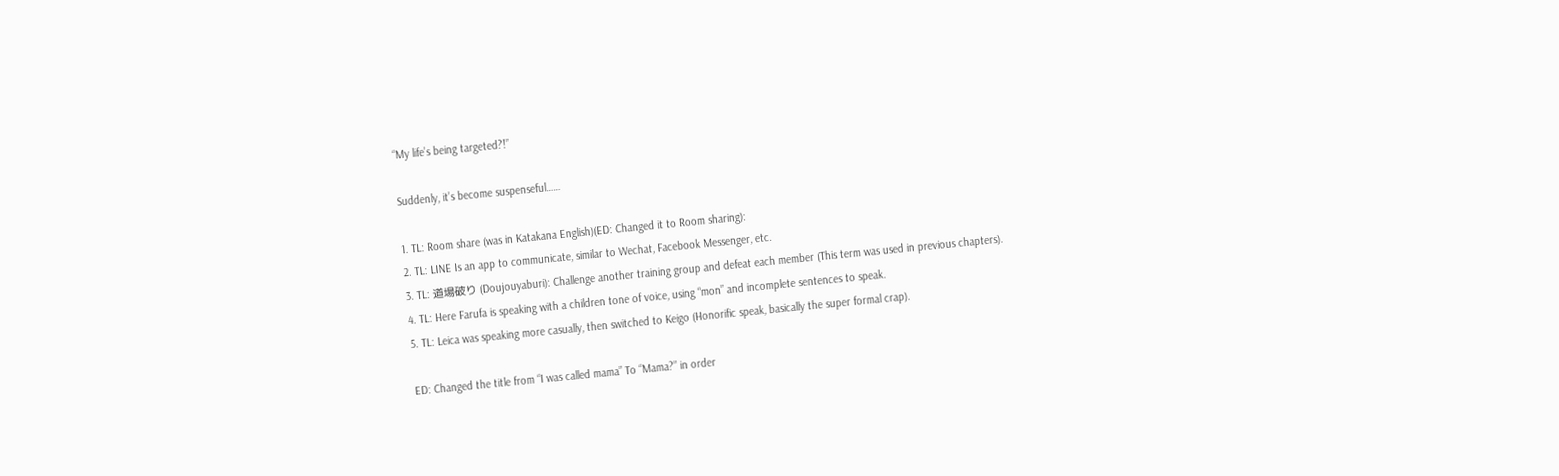“My life’s being targeted?!”

Suddenly, it’s become suspenseful……

1. TL: Room share (was in Katakana English)(ED: Changed it to Room sharing):
2. TL: LINE Is an app to communicate, similar to Wechat, Facebook Messenger, etc.
3. TL: 道場破り (Doujouyaburi): Challenge another training group and defeat each member (This term was used in previous chapters).
4. TL: Here Farufa is speaking with a children tone of voice, using “mon” and incomplete sentences to speak.
5. TL: Leica was speaking more casually, then switched to Keigo (Honorific speak, basically the super formal crap).

ED: Changed the title from “I was called mama” To “Mama?” in order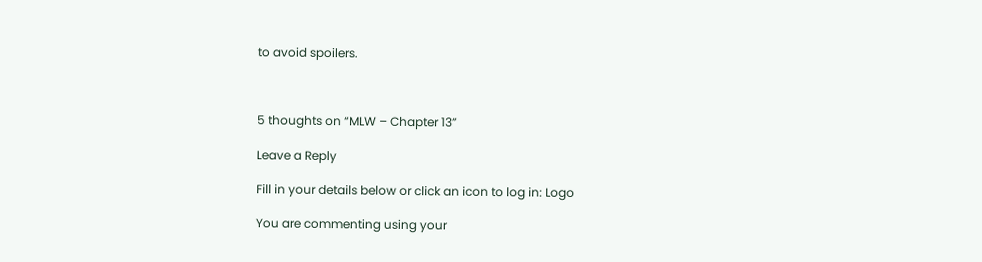to avoid spoilers.



5 thoughts on “MLW – Chapter 13”

Leave a Reply

Fill in your details below or click an icon to log in: Logo

You are commenting using your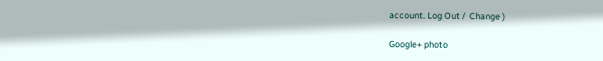account. Log Out /  Change )

Google+ photo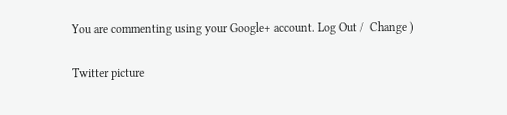You are commenting using your Google+ account. Log Out /  Change )

Twitter picture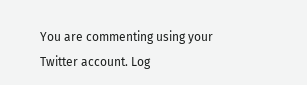You are commenting using your Twitter account. Log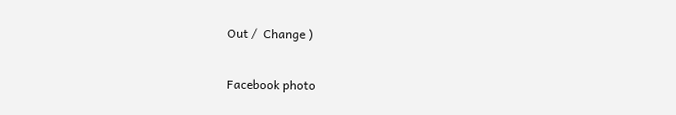Out /  Change )

Facebook photo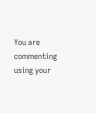You are commenting using your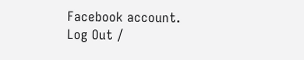Facebook account. Log Out /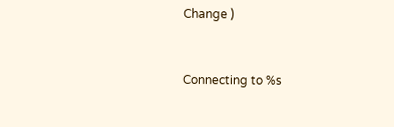Change )


Connecting to %s